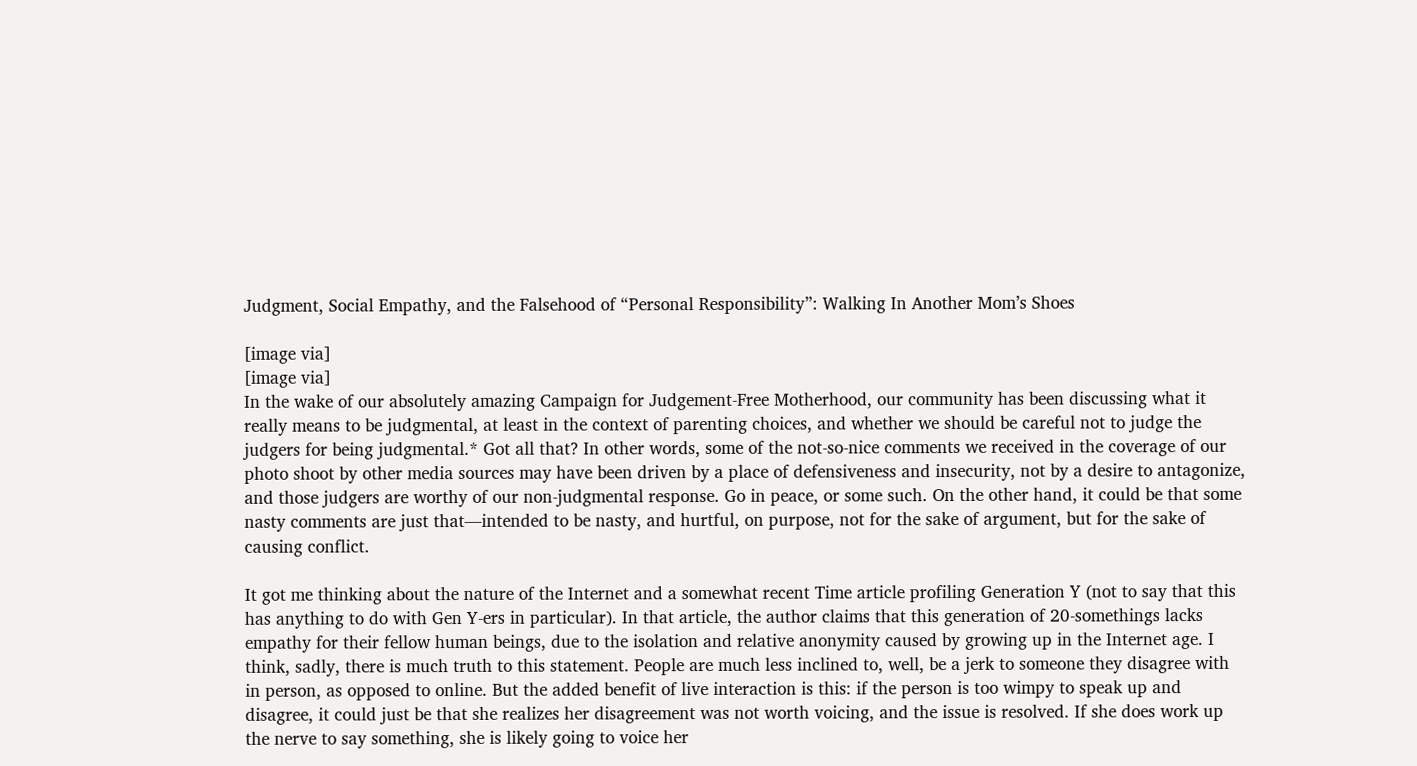Judgment, Social Empathy, and the Falsehood of “Personal Responsibility”: Walking In Another Mom’s Shoes

[image via]
[image via]
In the wake of our absolutely amazing Campaign for Judgement-Free Motherhood, our community has been discussing what it really means to be judgmental, at least in the context of parenting choices, and whether we should be careful not to judge the judgers for being judgmental.* Got all that? In other words, some of the not-so-nice comments we received in the coverage of our photo shoot by other media sources may have been driven by a place of defensiveness and insecurity, not by a desire to antagonize, and those judgers are worthy of our non-judgmental response. Go in peace, or some such. On the other hand, it could be that some nasty comments are just that—intended to be nasty, and hurtful, on purpose, not for the sake of argument, but for the sake of causing conflict.

It got me thinking about the nature of the Internet and a somewhat recent Time article profiling Generation Y (not to say that this has anything to do with Gen Y-ers in particular). In that article, the author claims that this generation of 20-somethings lacks empathy for their fellow human beings, due to the isolation and relative anonymity caused by growing up in the Internet age. I think, sadly, there is much truth to this statement. People are much less inclined to, well, be a jerk to someone they disagree with in person, as opposed to online. But the added benefit of live interaction is this: if the person is too wimpy to speak up and disagree, it could just be that she realizes her disagreement was not worth voicing, and the issue is resolved. If she does work up the nerve to say something, she is likely going to voice her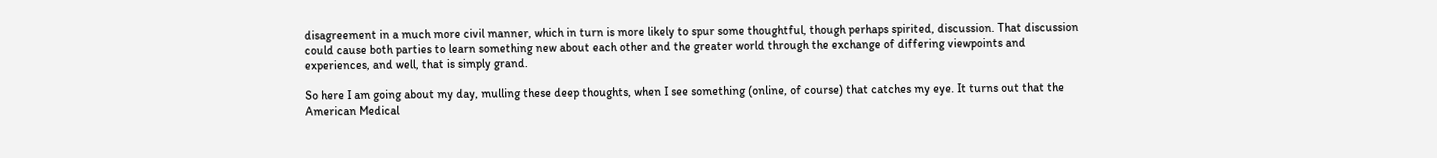disagreement in a much more civil manner, which in turn is more likely to spur some thoughtful, though perhaps spirited, discussion. That discussion could cause both parties to learn something new about each other and the greater world through the exchange of differing viewpoints and experiences, and well, that is simply grand.

So here I am going about my day, mulling these deep thoughts, when I see something (online, of course) that catches my eye. It turns out that the American Medical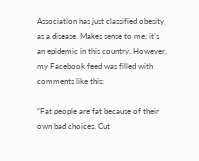Association has just classified obesity as a disease. Makes sense to me; it’s an epidemic in this country. However, my Facebook feed was filled with comments like this:

“Fat people are fat because of their own bad choices. Cut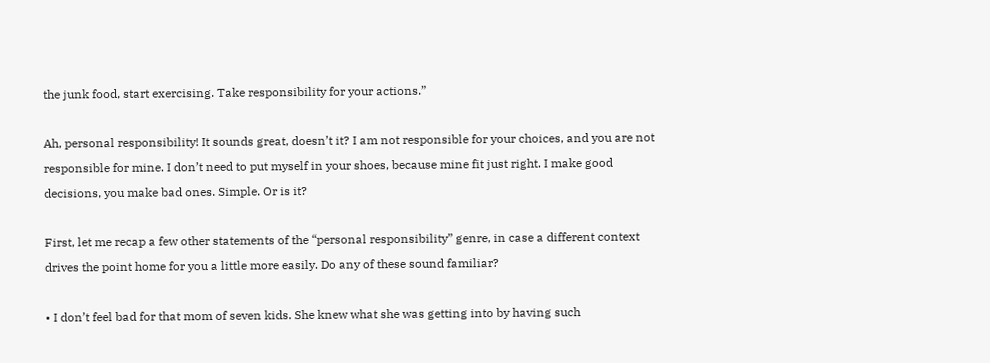the junk food, start exercising. Take responsibility for your actions.”

Ah, personal responsibility! It sounds great, doesn’t it? I am not responsible for your choices, and you are not responsible for mine. I don’t need to put myself in your shoes, because mine fit just right. I make good decisions, you make bad ones. Simple. Or is it?

First, let me recap a few other statements of the “personal responsibility” genre, in case a different context drives the point home for you a little more easily. Do any of these sound familiar?

• I don’t feel bad for that mom of seven kids. She knew what she was getting into by having such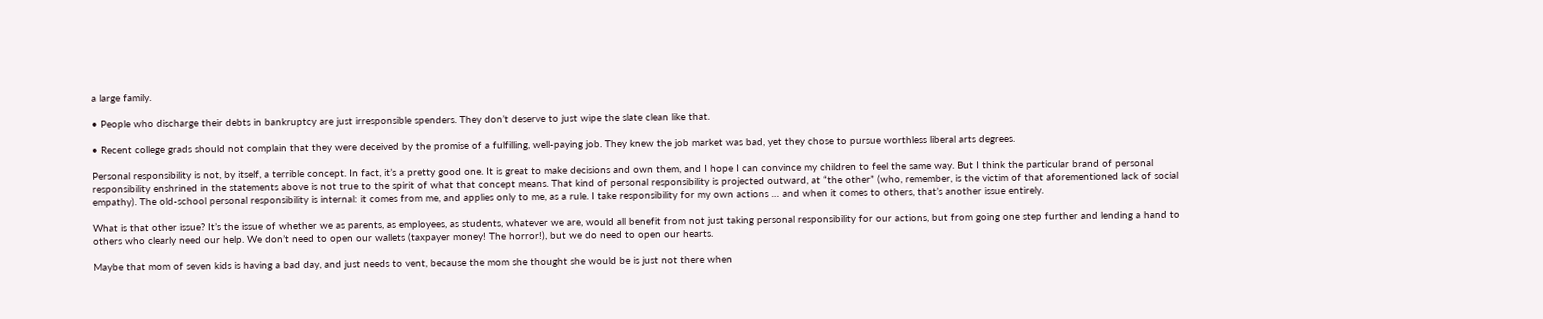a large family.

• People who discharge their debts in bankruptcy are just irresponsible spenders. They don’t deserve to just wipe the slate clean like that.

• Recent college grads should not complain that they were deceived by the promise of a fulfilling, well-paying job. They knew the job market was bad, yet they chose to pursue worthless liberal arts degrees.

Personal responsibility is not, by itself, a terrible concept. In fact, it’s a pretty good one. It is great to make decisions and own them, and I hope I can convince my children to feel the same way. But I think the particular brand of personal responsibility enshrined in the statements above is not true to the spirit of what that concept means. That kind of personal responsibility is projected outward, at “the other” (who, remember, is the victim of that aforementioned lack of social empathy). The old-school personal responsibility is internal: it comes from me, and applies only to me, as a rule. I take responsibility for my own actions … and when it comes to others, that’s another issue entirely.

What is that other issue? It’s the issue of whether we as parents, as employees, as students, whatever we are, would all benefit from not just taking personal responsibility for our actions, but from going one step further and lending a hand to others who clearly need our help. We don’t need to open our wallets (taxpayer money! The horror!), but we do need to open our hearts.

Maybe that mom of seven kids is having a bad day, and just needs to vent, because the mom she thought she would be is just not there when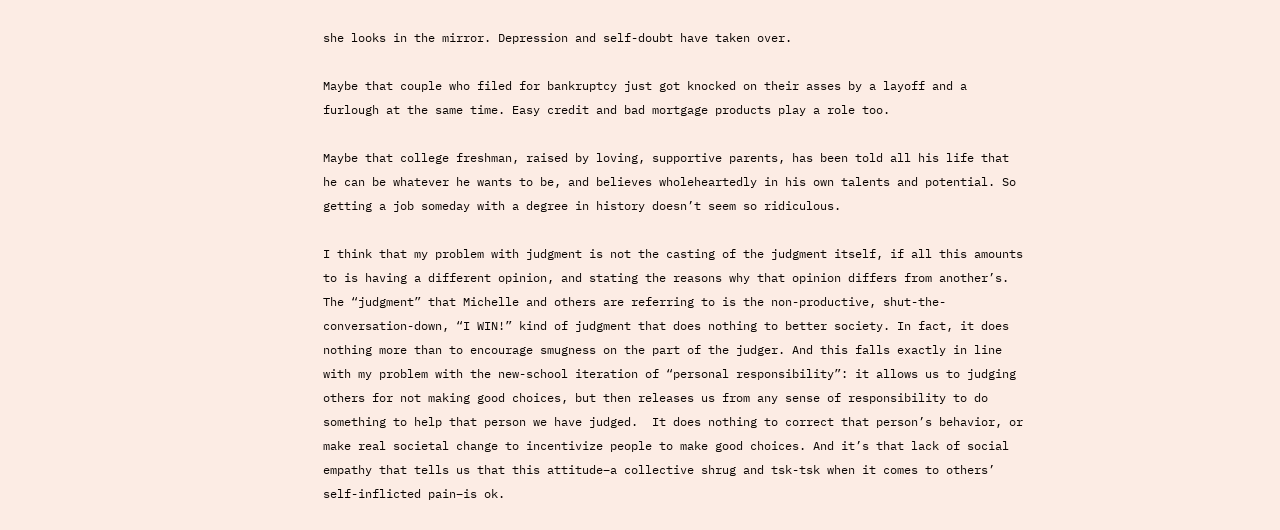she looks in the mirror. Depression and self-doubt have taken over.

Maybe that couple who filed for bankruptcy just got knocked on their asses by a layoff and a furlough at the same time. Easy credit and bad mortgage products play a role too.

Maybe that college freshman, raised by loving, supportive parents, has been told all his life that he can be whatever he wants to be, and believes wholeheartedly in his own talents and potential. So getting a job someday with a degree in history doesn’t seem so ridiculous.

I think that my problem with judgment is not the casting of the judgment itself, if all this amounts to is having a different opinion, and stating the reasons why that opinion differs from another’s. The “judgment” that Michelle and others are referring to is the non-productive, shut-the-conversation-down, “I WIN!” kind of judgment that does nothing to better society. In fact, it does nothing more than to encourage smugness on the part of the judger. And this falls exactly in line with my problem with the new-school iteration of “personal responsibility”: it allows us to judging others for not making good choices, but then releases us from any sense of responsibility to do something to help that person we have judged.  It does nothing to correct that person’s behavior, or make real societal change to incentivize people to make good choices. And it’s that lack of social empathy that tells us that this attitude–a collective shrug and tsk-tsk when it comes to others’ self-inflicted pain–is ok.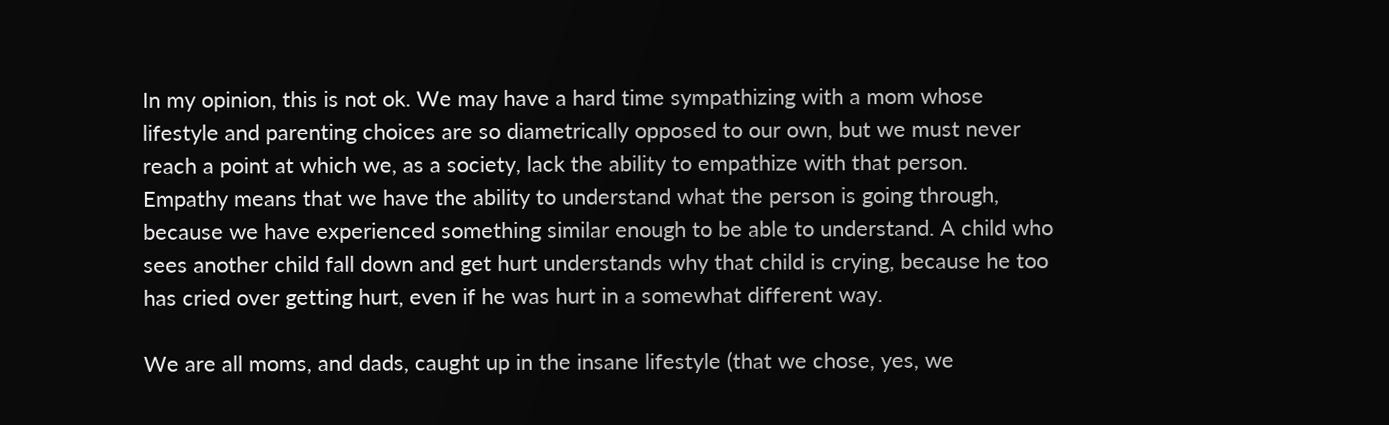In my opinion, this is not ok. We may have a hard time sympathizing with a mom whose lifestyle and parenting choices are so diametrically opposed to our own, but we must never reach a point at which we, as a society, lack the ability to empathize with that person. Empathy means that we have the ability to understand what the person is going through, because we have experienced something similar enough to be able to understand. A child who sees another child fall down and get hurt understands why that child is crying, because he too has cried over getting hurt, even if he was hurt in a somewhat different way.

We are all moms, and dads, caught up in the insane lifestyle (that we chose, yes, we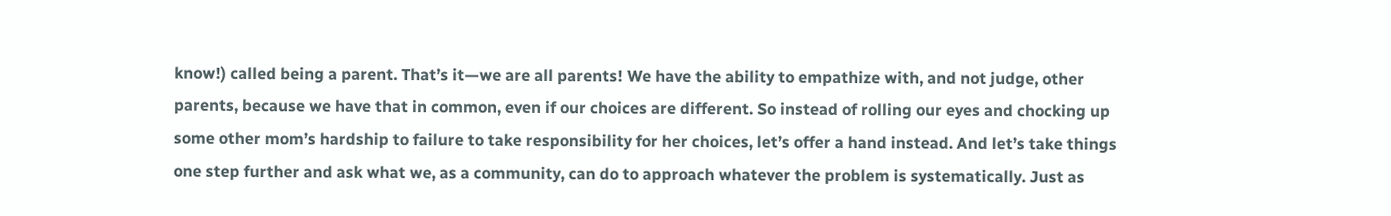know!) called being a parent. That’s it—we are all parents! We have the ability to empathize with, and not judge, other parents, because we have that in common, even if our choices are different. So instead of rolling our eyes and chocking up some other mom’s hardship to failure to take responsibility for her choices, let’s offer a hand instead. And let’s take things one step further and ask what we, as a community, can do to approach whatever the problem is systematically. Just as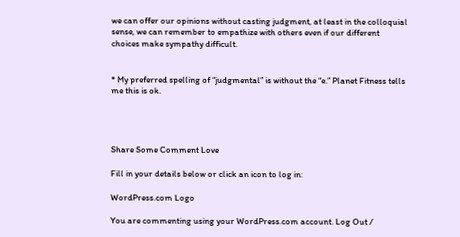we can offer our opinions without casting judgment, at least in the colloquial sense, we can remember to empathize with others even if our different choices make sympathy difficult.


* My preferred spelling of “judgmental” is without the “e.” Planet Fitness tells me this is ok.




Share Some Comment Love

Fill in your details below or click an icon to log in:

WordPress.com Logo

You are commenting using your WordPress.com account. Log Out /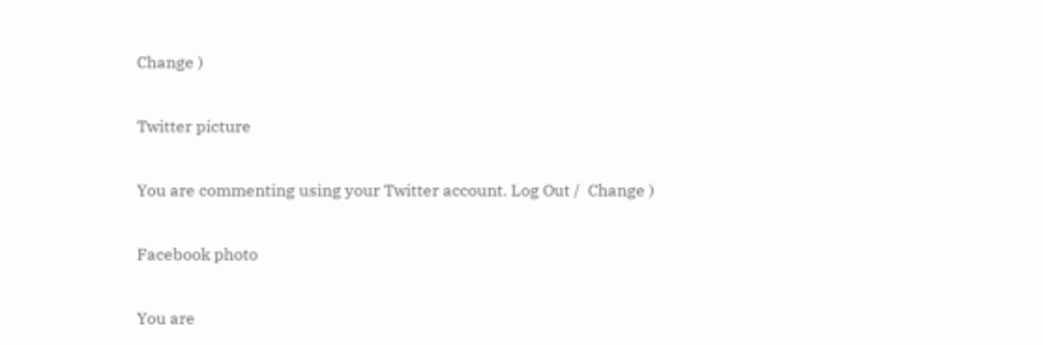Change )

Twitter picture

You are commenting using your Twitter account. Log Out /  Change )

Facebook photo

You are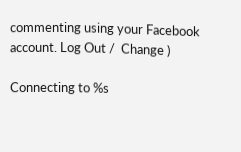commenting using your Facebook account. Log Out /  Change )

Connecting to %s